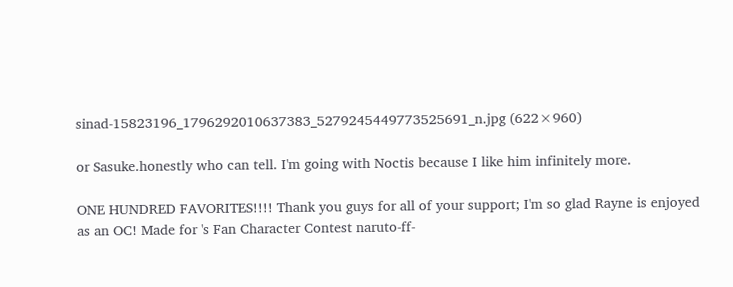sinad-15823196_1796292010637383_5279245449773525691_n.jpg (622×960)

or Sasuke.honestly who can tell. I'm going with Noctis because I like him infinitely more.

ONE HUNDRED FAVORITES!!!! Thank you guys for all of your support; I'm so glad Rayne is enjoyed as an OC! Made for 's Fan Character Contest naruto-ff-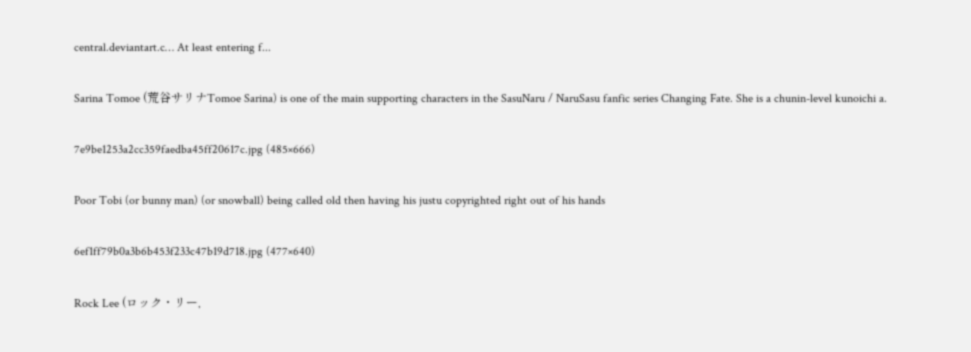central.deviantart.c… At least entering f...

Sarina Tomoe (荒谷サリナTomoe Sarina) is one of the main supporting characters in the SasuNaru / NaruSasu fanfic series Changing Fate. She is a chunin-level kunoichi a.

7e9be1253a2cc359faedba45ff20617c.jpg (485×666)

Poor Tobi (or bunny man) (or snowball) being called old then having his justu copyrighted right out of his hands

6ef1ff79b0a3b6b453f233c47b19d718.jpg (477×640)

Rock Lee (ロック・リー,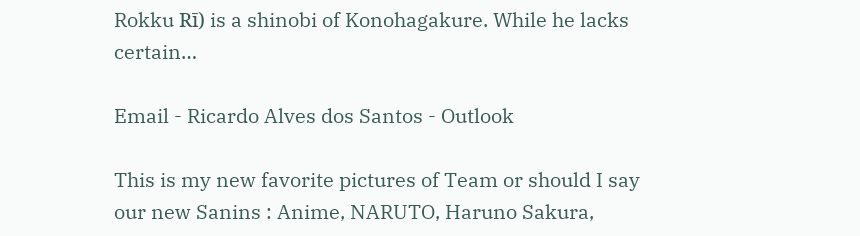Rokku Rī) is a shinobi of Konohagakure. While he lacks certain…

Email - Ricardo Alves dos Santos - Outlook

This is my new favorite pictures of Team or should I say our new Sanins : Anime, NARUTO, Haruno Sakura,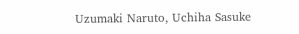Uzumaki Naruto, Uchiha Sasuke